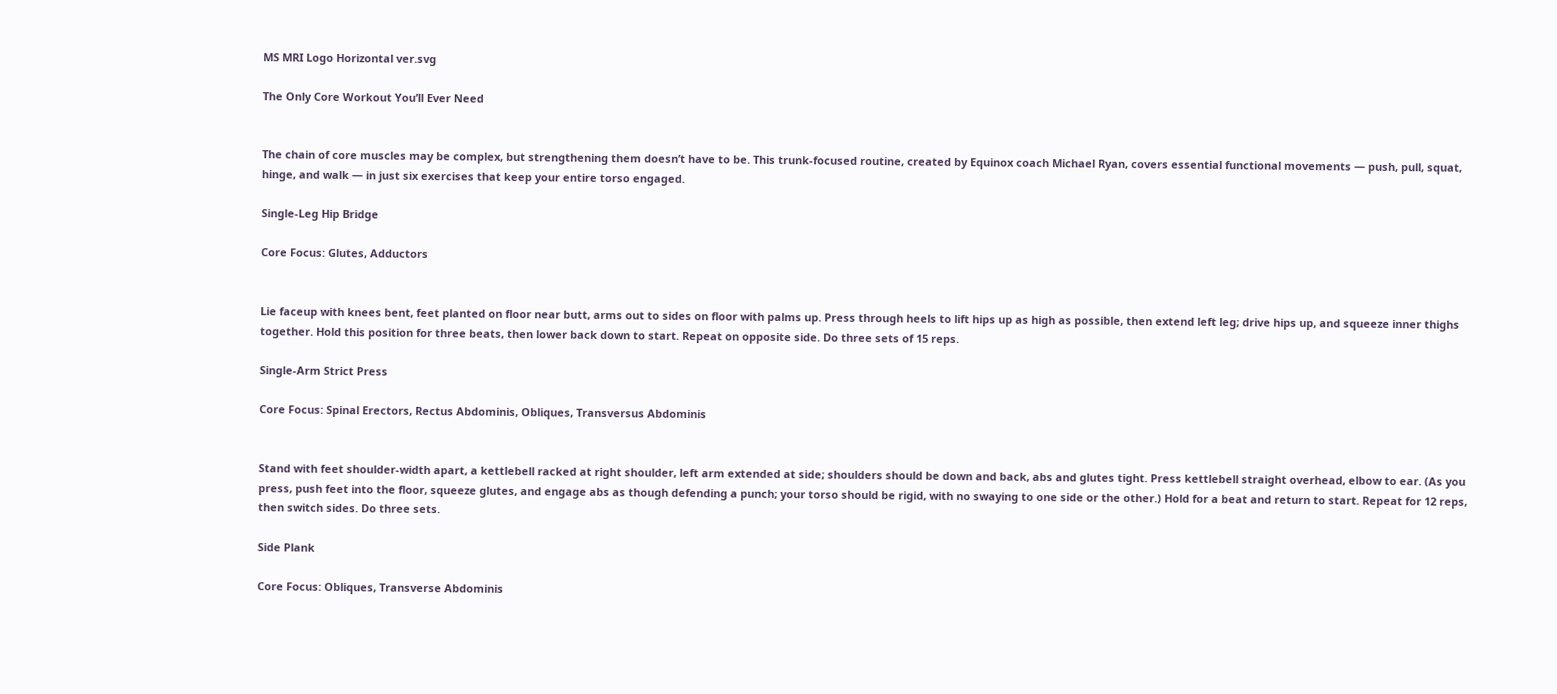MS MRI Logo Horizontal ver.svg

The Only Core Workout You’ll Ever Need


The chain of core muscles may be complex, but strengthening them doesn’t have to be. This trunk-focused routine, created by Equinox coach Michael Ryan, covers essential functional movements — push, pull, squat, hinge, and walk — in just six exercises that keep your entire torso engaged.

Single-Leg Hip Bridge

Core Focus: Glutes, Adductors


Lie faceup with knees bent, feet planted on floor near butt, arms out to sides on floor with palms up. Press through heels to lift hips up as high as possible, then extend left leg; drive hips up, and squeeze inner thighs together. Hold this position for three beats, then lower back down to start. Repeat on opposite side. Do three sets of 15 reps.

Single-Arm Strict Press

Core Focus: Spinal Erectors, Rectus Abdominis, Obliques, Transversus Abdominis


Stand with feet shoulder-width apart, a kettlebell racked at right shoulder, left arm extended at side; shoulders should be down and back, abs and glutes tight. Press kettlebell straight overhead, elbow to ear. (As you press, push feet into the floor, squeeze glutes, and engage abs as though defending a punch; your torso should be rigid, with no swaying to one side or the other.) Hold for a beat and return to start. Repeat for 12 reps, then switch sides. Do three sets.

Side Plank

Core Focus: Obliques, Transverse Abdominis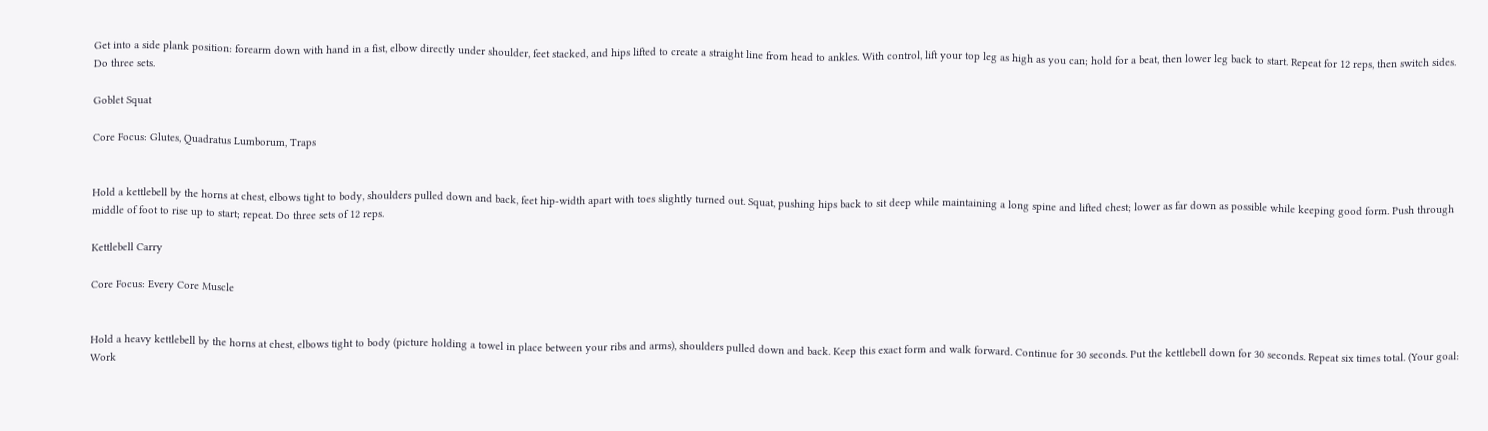Get into a side plank position: forearm down with hand in a fist, elbow directly under shoulder, feet stacked, and hips lifted to create a straight line from head to ankles. With control, lift your top leg as high as you can; hold for a beat, then lower leg back to start. Repeat for 12 reps, then switch sides. Do three sets.

Goblet Squat

Core Focus: Glutes, Quadratus Lumborum, Traps


Hold a kettlebell by the horns at chest, elbows tight to body, shoulders pulled down and back, feet hip-width apart with toes slightly turned out. Squat, pushing hips back to sit deep while maintaining a long spine and lifted chest; lower as far down as possible while keeping good form. Push through middle of foot to rise up to start; repeat. Do three sets of 12 reps.

Kettlebell Carry

Core Focus: Every Core Muscle


Hold a heavy kettlebell by the horns at chest, elbows tight to body (picture holding a towel in place between your ribs and arms), shoulders pulled down and back. Keep this exact form and walk forward. Continue for 30 seconds. Put the kettlebell down for 30 seconds. Repeat six times total. (Your goal: Work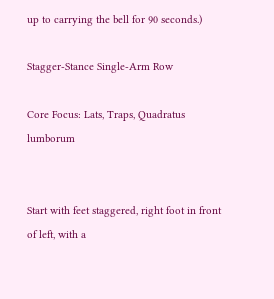up to carrying the bell for 90 seconds.)

Stagger-Stance Single-Arm Row

Core Focus: Lats, Traps, Quadratus lumborum


Start with feet staggered, right foot in front of left, with a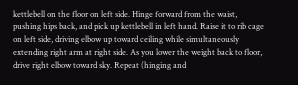kettlebell on the floor on left side. Hinge forward from the waist, pushing hips back, and pick up kettlebell in left hand. Raise it to rib cage on left side, driving elbow up toward ceiling while simultaneously extending right arm at right side. As you lower the weight back to floor, drive right elbow toward sky. Repeat (hinging and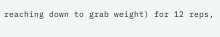reaching down to grab weight) for 12 reps,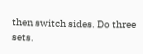then switch sides. Do three sets.